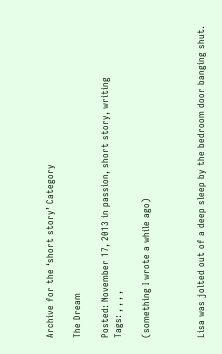Archive for the ‘short story’ Category

The Dream

Posted: November 17, 2013 in passion, short story, writing
Tags: , , , ,

(something I wrote a while ago)



Lisa was jolted out of a deep sleep by the bedroom door banging shut.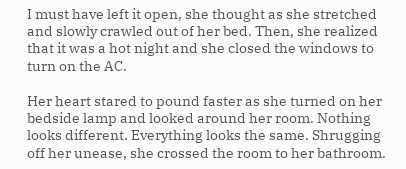I must have left it open, she thought as she stretched and slowly crawled out of her bed. Then, she realized that it was a hot night and she closed the windows to turn on the AC.

Her heart stared to pound faster as she turned on her bedside lamp and looked around her room. Nothing looks different. Everything looks the same. Shrugging off her unease, she crossed the room to her bathroom.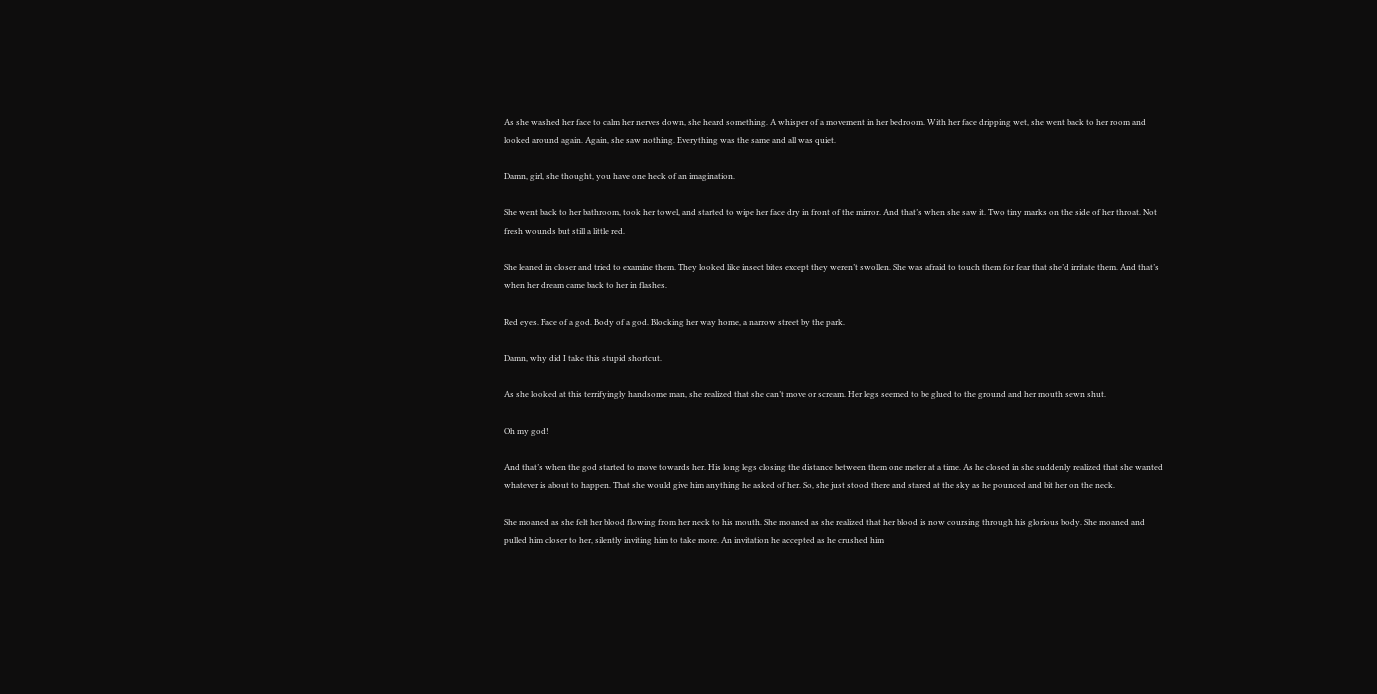As she washed her face to calm her nerves down, she heard something. A whisper of a movement in her bedroom. With her face dripping wet, she went back to her room and looked around again. Again, she saw nothing. Everything was the same and all was quiet.

Damn, girl, she thought, you have one heck of an imagination.

She went back to her bathroom, took her towel, and started to wipe her face dry in front of the mirror. And that’s when she saw it. Two tiny marks on the side of her throat. Not fresh wounds but still a little red.

She leaned in closer and tried to examine them. They looked like insect bites except they weren’t swollen. She was afraid to touch them for fear that she’d irritate them. And that’s when her dream came back to her in flashes.

Red eyes. Face of a god. Body of a god. Blocking her way home, a narrow street by the park.

Damn, why did I take this stupid shortcut.

As she looked at this terrifyingly handsome man, she realized that she can’t move or scream. Her legs seemed to be glued to the ground and her mouth sewn shut.

Oh my god!

And that’s when the god started to move towards her. His long legs closing the distance between them one meter at a time. As he closed in she suddenly realized that she wanted whatever is about to happen. That she would give him anything he asked of her. So, she just stood there and stared at the sky as he pounced and bit her on the neck.

She moaned as she felt her blood flowing from her neck to his mouth. She moaned as she realized that her blood is now coursing through his glorious body. She moaned and pulled him closer to her, silently inviting him to take more. An invitation he accepted as he crushed him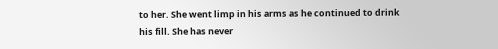to her. She went limp in his arms as he continued to drink his fill. She has never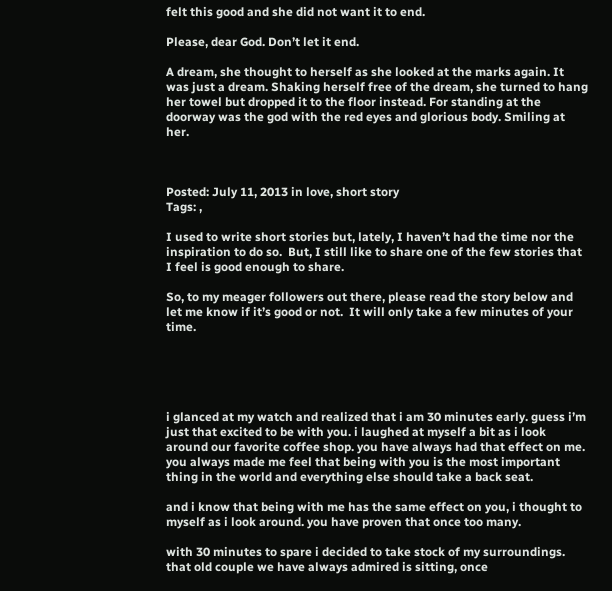felt this good and she did not want it to end.

Please, dear God. Don’t let it end.

A dream, she thought to herself as she looked at the marks again. It was just a dream. Shaking herself free of the dream, she turned to hang her towel but dropped it to the floor instead. For standing at the doorway was the god with the red eyes and glorious body. Smiling at her.



Posted: July 11, 2013 in love, short story
Tags: ,

I used to write short stories but, lately, I haven’t had the time nor the inspiration to do so.  But, I still like to share one of the few stories that I feel is good enough to share.

So, to my meager followers out there, please read the story below and let me know if it’s good or not.  It will only take a few minutes of your time.





i glanced at my watch and realized that i am 30 minutes early. guess i’m just that excited to be with you. i laughed at myself a bit as i look around our favorite coffee shop. you have always had that effect on me. you always made me feel that being with you is the most important thing in the world and everything else should take a back seat.

and i know that being with me has the same effect on you, i thought to myself as i look around. you have proven that once too many.

with 30 minutes to spare i decided to take stock of my surroundings. that old couple we have always admired is sitting, once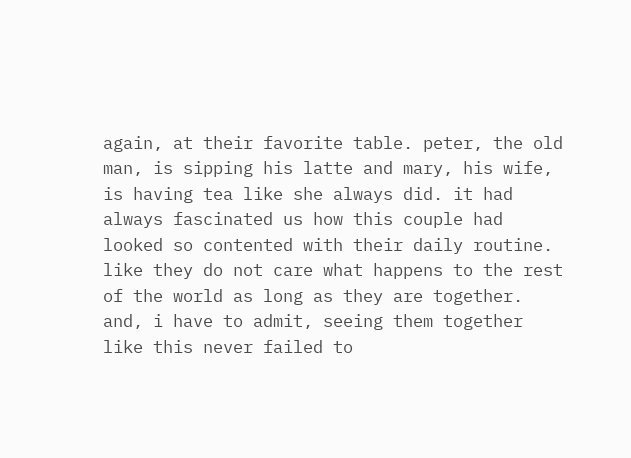again, at their favorite table. peter, the old man, is sipping his latte and mary, his wife, is having tea like she always did. it had always fascinated us how this couple had looked so contented with their daily routine. like they do not care what happens to the rest of the world as long as they are together. and, i have to admit, seeing them together like this never failed to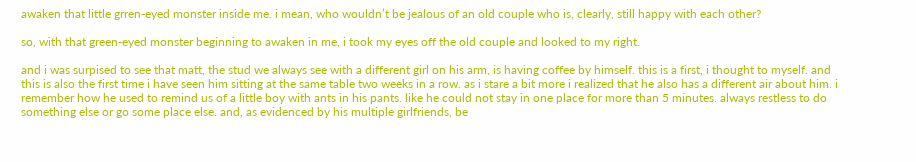awaken that little grren-eyed monster inside me. i mean, who wouldn’t be jealous of an old couple who is, clearly, still happy with each other?

so, with that green-eyed monster beginning to awaken in me, i took my eyes off the old couple and looked to my right.

and i was surpised to see that matt, the stud we always see with a different girl on his arm, is having coffee by himself. this is a first, i thought to myself. and this is also the first time i have seen him sitting at the same table two weeks in a row. as i stare a bit more i realized that he also has a different air about him. i remember how he used to remind us of a little boy with ants in his pants. like he could not stay in one place for more than 5 minutes. always restless to do something else or go some place else. and, as evidenced by his multiple girlfriends, be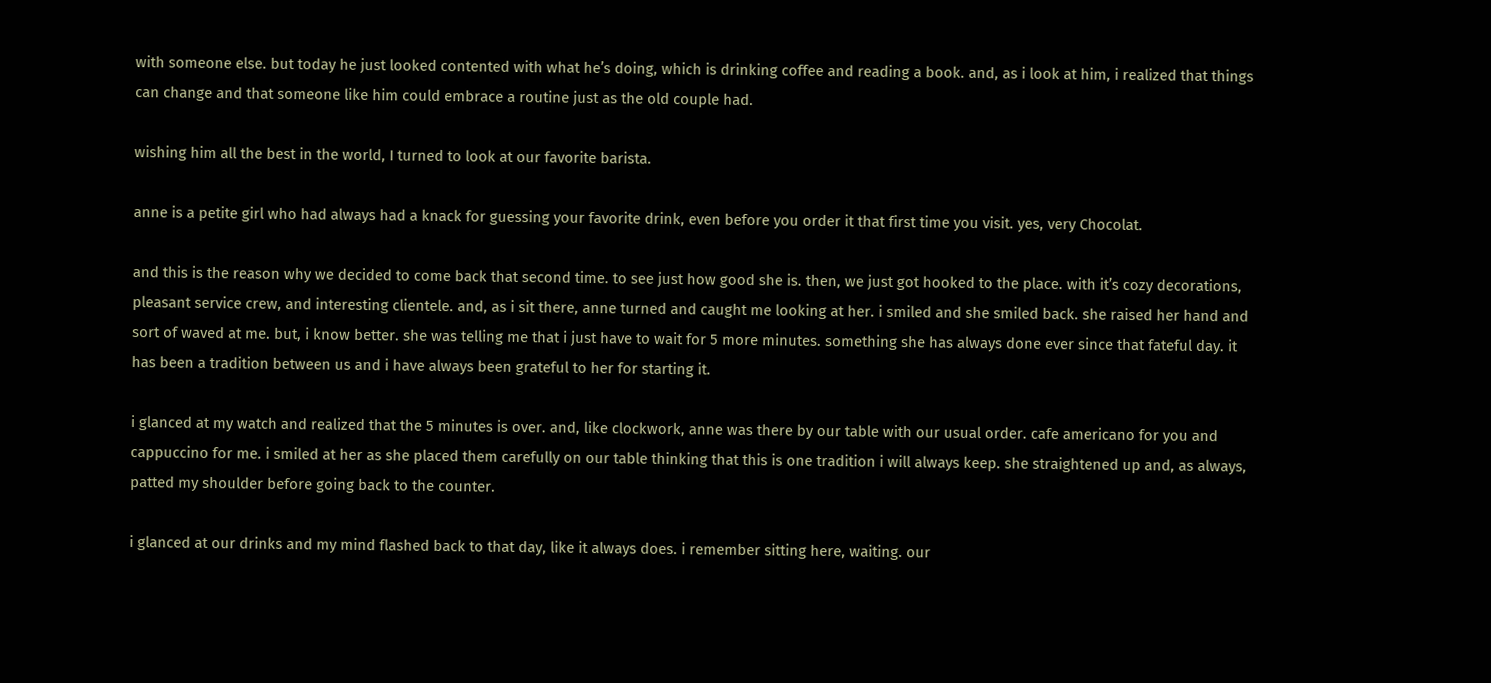with someone else. but today he just looked contented with what he’s doing, which is drinking coffee and reading a book. and, as i look at him, i realized that things can change and that someone like him could embrace a routine just as the old couple had.

wishing him all the best in the world, I turned to look at our favorite barista.

anne is a petite girl who had always had a knack for guessing your favorite drink, even before you order it that first time you visit. yes, very Chocolat.

and this is the reason why we decided to come back that second time. to see just how good she is. then, we just got hooked to the place. with it’s cozy decorations, pleasant service crew, and interesting clientele. and, as i sit there, anne turned and caught me looking at her. i smiled and she smiled back. she raised her hand and sort of waved at me. but, i know better. she was telling me that i just have to wait for 5 more minutes. something she has always done ever since that fateful day. it has been a tradition between us and i have always been grateful to her for starting it.

i glanced at my watch and realized that the 5 minutes is over. and, like clockwork, anne was there by our table with our usual order. cafe americano for you and cappuccino for me. i smiled at her as she placed them carefully on our table thinking that this is one tradition i will always keep. she straightened up and, as always, patted my shoulder before going back to the counter.

i glanced at our drinks and my mind flashed back to that day, like it always does. i remember sitting here, waiting. our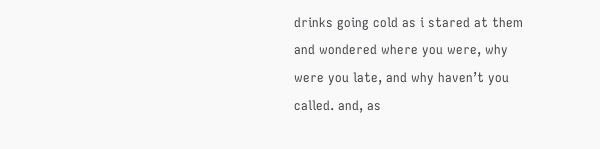drinks going cold as i stared at them and wondered where you were, why were you late, and why haven’t you called. and, as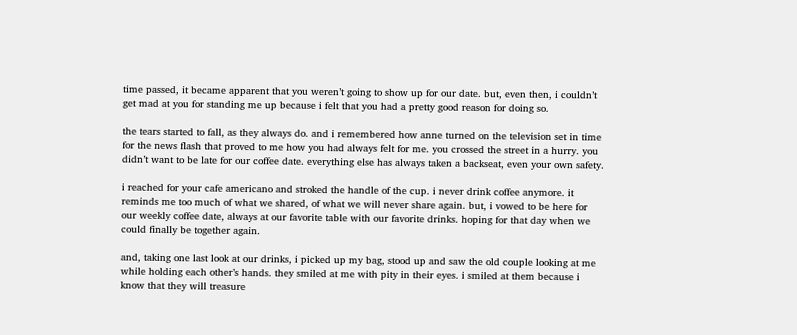time passed, it became apparent that you weren’t going to show up for our date. but, even then, i couldn’t get mad at you for standing me up because i felt that you had a pretty good reason for doing so.

the tears started to fall, as they always do. and i remembered how anne turned on the television set in time for the news flash that proved to me how you had always felt for me. you crossed the street in a hurry. you didn’t want to be late for our coffee date. everything else has always taken a backseat, even your own safety.

i reached for your cafe americano and stroked the handle of the cup. i never drink coffee anymore. it reminds me too much of what we shared, of what we will never share again. but, i vowed to be here for our weekly coffee date, always at our favorite table with our favorite drinks. hoping for that day when we could finally be together again.

and, taking one last look at our drinks, i picked up my bag, stood up and saw the old couple looking at me while holding each other’s hands. they smiled at me with pity in their eyes. i smiled at them because i know that they will treasure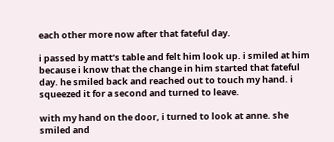each other more now after that fateful day.

i passed by matt’s table and felt him look up. i smiled at him because i know that the change in him started that fateful day. he smiled back and reached out to touch my hand. i squeezed it for a second and turned to leave.

with my hand on the door, i turned to look at anne. she smiled and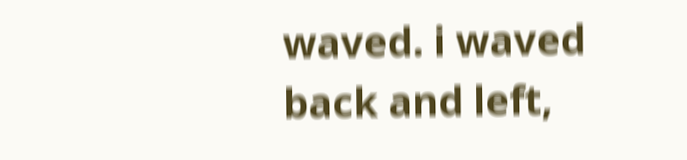waved. i waved back and left,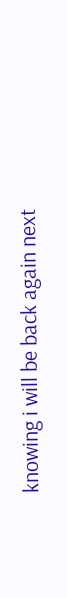knowing i will be back again next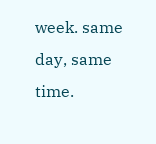week. same day, same time.